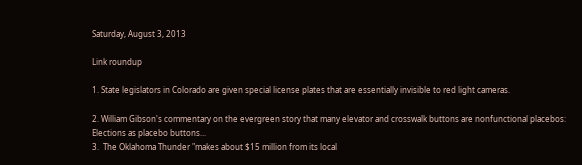Saturday, August 3, 2013

Link roundup

1. State legislators in Colorado are given special license plates that are essentially invisible to red light cameras.

2. William Gibson's commentary on the evergreen story that many elevator and crosswalk buttons are nonfunctional placebos:
Elections as placebo buttons...
3.  The Oklahoma Thunder "makes about $15 million from its local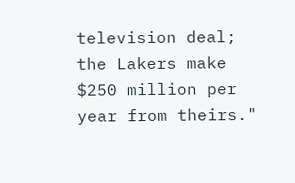television deal; the Lakers make $250 million per year from theirs."